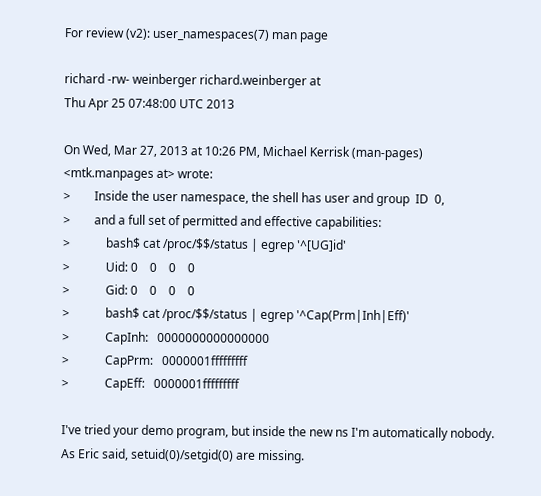For review (v2): user_namespaces(7) man page

richard -rw- weinberger richard.weinberger at
Thu Apr 25 07:48:00 UTC 2013

On Wed, Mar 27, 2013 at 10:26 PM, Michael Kerrisk (man-pages)
<mtk.manpages at> wrote:
>        Inside the user namespace, the shell has user and group  ID  0,
>        and a full set of permitted and effective capabilities:
>            bash$ cat /proc/$$/status | egrep '^[UG]id'
>            Uid: 0    0    0    0
>            Gid: 0    0    0    0
>            bash$ cat /proc/$$/status | egrep '^Cap(Prm|Inh|Eff)'
>            CapInh:   0000000000000000
>            CapPrm:   0000001fffffffff
>            CapEff:   0000001fffffffff

I've tried your demo program, but inside the new ns I'm automatically nobody.
As Eric said, setuid(0)/setgid(0) are missing.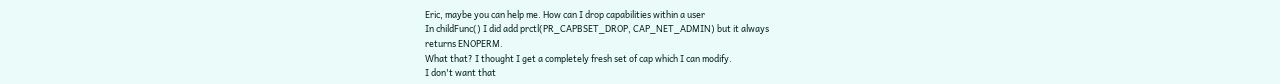Eric, maybe you can help me. How can I drop capabilities within a user
In childFunc() I did add prctl(PR_CAPBSET_DROP, CAP_NET_ADMIN) but it always
returns ENOPERM.
What that? I thought I get a completely fresh set of cap which I can modify.
I don't want that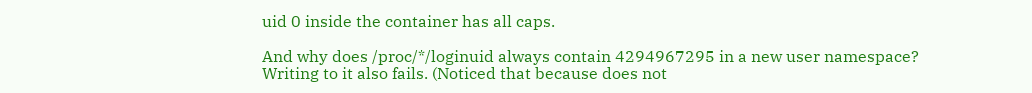uid 0 inside the container has all caps.

And why does /proc/*/loginuid always contain 4294967295 in a new user namespace?
Writing to it also fails. (Noticed that because does not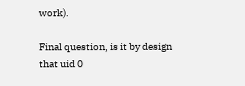work).

Final question, is it by design that uid 0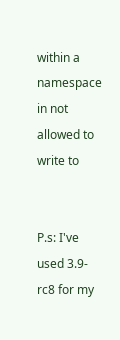within a namespace in not
allowed to write to


P.s: I've used 3.9-rc8 for my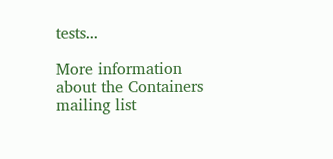tests...

More information about the Containers mailing list